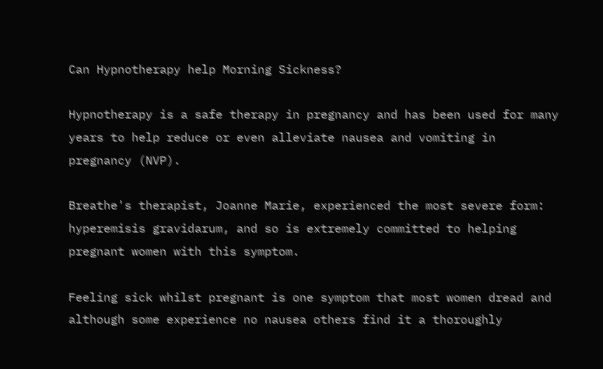Can Hypnotherapy help Morning Sickness?

Hypnotherapy is a safe therapy in pregnancy and has been used for many years to help reduce or even alleviate nausea and vomiting in pregnancy (NVP).

Breathe's therapist, Joanne Marie, experienced the most severe form: hyperemisis gravidarum, and so is extremely committed to helping pregnant women with this symptom.

Feeling sick whilst pregnant is one symptom that most women dread and although some experience no nausea others find it a thoroughly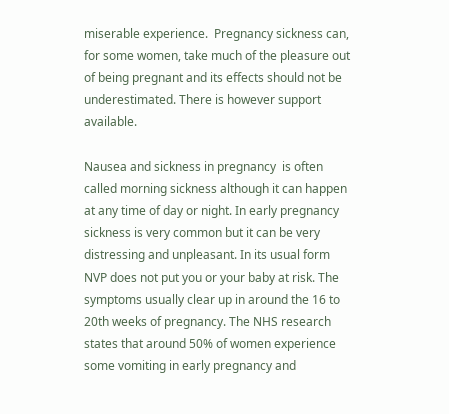miserable experience.  Pregnancy sickness can, for some women, take much of the pleasure out of being pregnant and its effects should not be underestimated. There is however support available.

Nausea and sickness in pregnancy  is often called morning sickness although it can happen at any time of day or night. In early pregnancy sickness is very common but it can be very distressing and unpleasant. In its usual form  NVP does not put you or your baby at risk. The symptoms usually clear up in around the 16 to 20th weeks of pregnancy. The NHS research states that around 50% of women experience some vomiting in early pregnancy and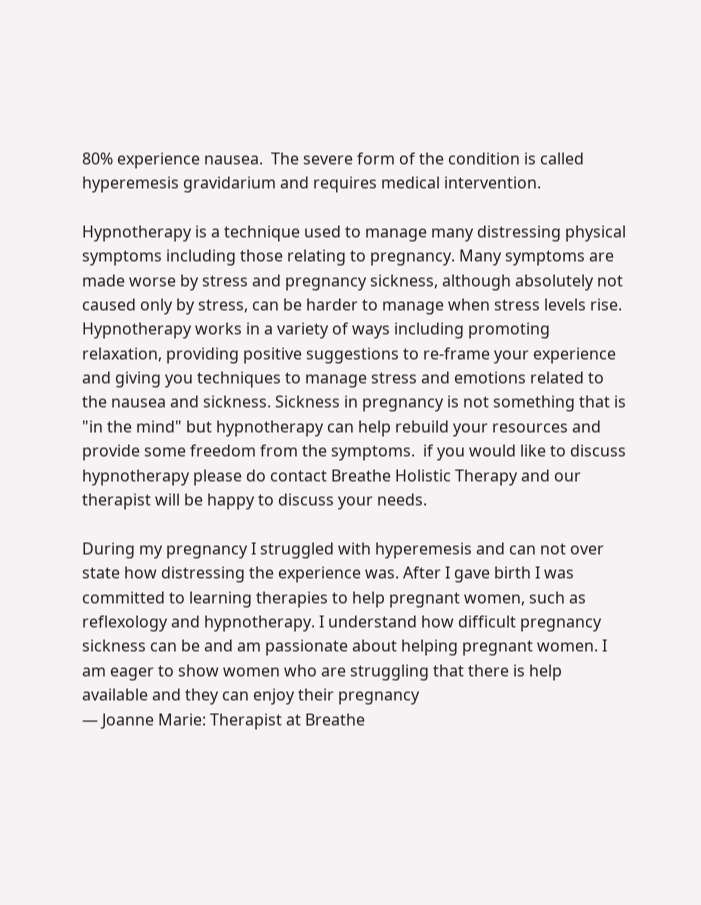80% experience nausea.  The severe form of the condition is called hyperemesis gravidarium and requires medical intervention.

Hypnotherapy is a technique used to manage many distressing physical symptoms including those relating to pregnancy. Many symptoms are made worse by stress and pregnancy sickness, although absolutely not caused only by stress, can be harder to manage when stress levels rise.  Hypnotherapy works in a variety of ways including promoting relaxation, providing positive suggestions to re-frame your experience and giving you techniques to manage stress and emotions related to the nausea and sickness. Sickness in pregnancy is not something that is "in the mind" but hypnotherapy can help rebuild your resources and provide some freedom from the symptoms.  if you would like to discuss hypnotherapy please do contact Breathe Holistic Therapy and our therapist will be happy to discuss your needs.

During my pregnancy I struggled with hyperemesis and can not over state how distressing the experience was. After I gave birth I was committed to learning therapies to help pregnant women, such as reflexology and hypnotherapy. I understand how difficult pregnancy sickness can be and am passionate about helping pregnant women. I am eager to show women who are struggling that there is help available and they can enjoy their pregnancy
— Joanne Marie: Therapist at Breathe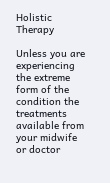Holistic Therapy

Unless you are experiencing the extreme form of the condition the treatments available from your midwife or doctor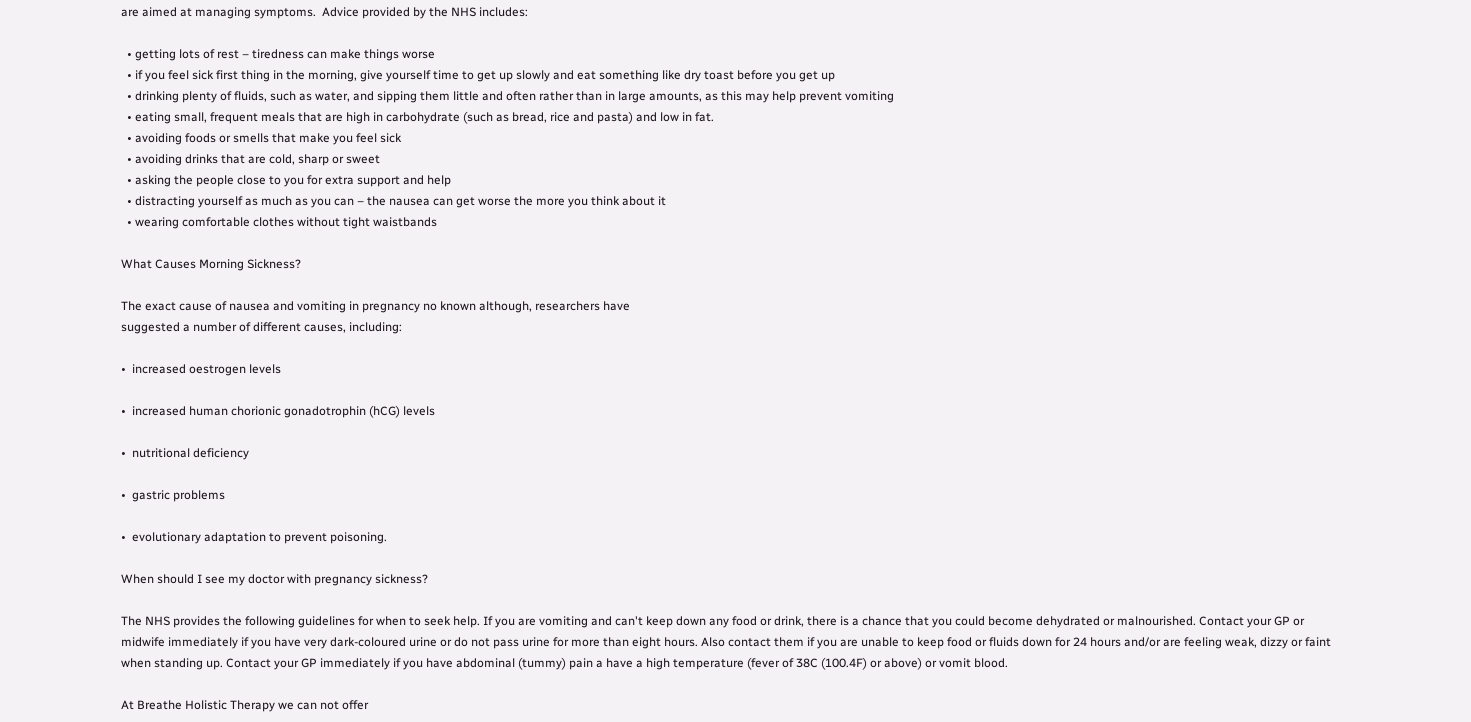are aimed at managing symptoms.  Advice provided by the NHS includes:

  • getting lots of rest – tiredness can make things worse
  • if you feel sick first thing in the morning, give yourself time to get up slowly and eat something like dry toast before you get up
  • drinking plenty of fluids, such as water, and sipping them little and often rather than in large amounts, as this may help prevent vomiting
  • eating small, frequent meals that are high in carbohydrate (such as bread, rice and pasta) and low in fat.
  • avoiding foods or smells that make you feel sick
  • avoiding drinks that are cold, sharp or sweet
  • asking the people close to you for extra support and help
  • distracting yourself as much as you can – the nausea can get worse the more you think about it
  • wearing comfortable clothes without tight waistbands

What Causes Morning Sickness?

The exact cause of nausea and vomiting in pregnancy no known although, researchers have
suggested a number of different causes, including:

•  increased oestrogen levels

•  increased human chorionic gonadotrophin (hCG) levels

•  nutritional deficiency

•  gastric problems

•  evolutionary adaptation to prevent poisoning.

When should I see my doctor with pregnancy sickness?

The NHS provides the following guidelines for when to seek help. If you are vomiting and can't keep down any food or drink, there is a chance that you could become dehydrated or malnourished. Contact your GP or midwife immediately if you have very dark-coloured urine or do not pass urine for more than eight hours. Also contact them if you are unable to keep food or fluids down for 24 hours and/or are feeling weak, dizzy or faint when standing up. Contact your GP immediately if you have abdominal (tummy) pain a have a high temperature (fever of 38C (100.4F) or above) or vomit blood.

At Breathe Holistic Therapy we can not offer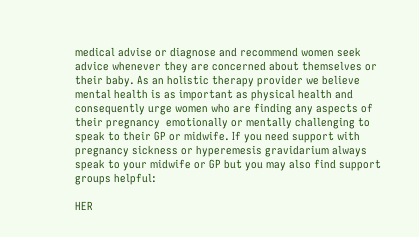medical advise or diagnose and recommend women seek advice whenever they are concerned about themselves or their baby. As an holistic therapy provider we believe mental health is as important as physical health and consequently urge women who are finding any aspects of their pregnancy  emotionally or mentally challenging to speak to their GP or midwife. If you need support with pregnancy sickness or hyperemesis gravidarium always speak to your midwife or GP but you may also find support groups helpful:

HER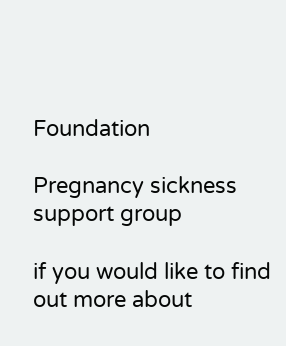Foundation

Pregnancy sickness support group

if you would like to find out more about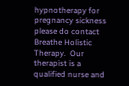hypnotherapy for pregnancy sickness please do contact Breathe Holistic Therapy.  Our therapist is a qualified nurse and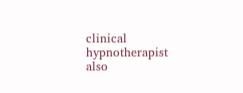clinical hypnotherapist also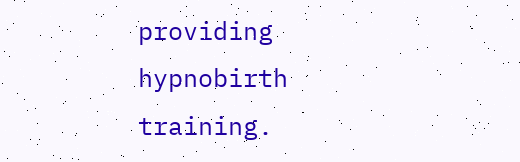providing hypnobirth training.